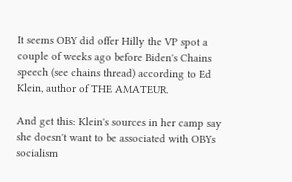It seems OBY did offer Hilly the VP spot a couple of weeks ago before Biden's Chains speech (see chains thread) according to Ed Klein, author of THE AMATEUR.

And get this: Klein's sources in her camp say she doesn't want to be associated with OBYs socialism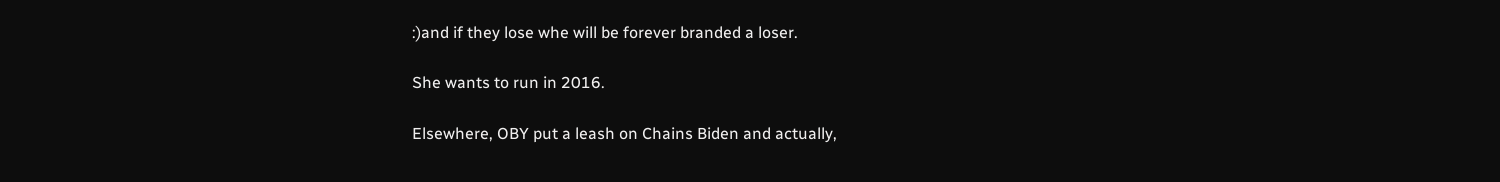:)and if they lose whe will be forever branded a loser.

She wants to run in 2016.

Elsewhere, OBY put a leash on Chains Biden and actually,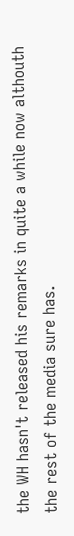the WH hasn't released his remarks in quite a while now althouth the rest of the media sure has.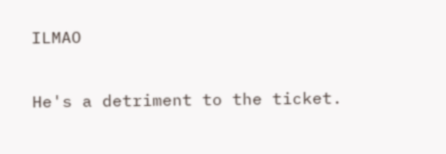ILMAO

He's a detriment to the ticket.